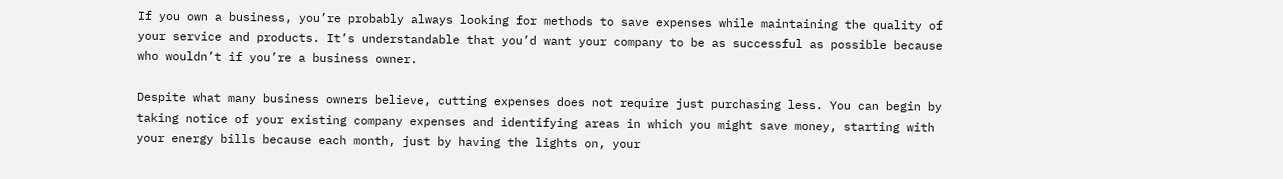If you own a business, you’re probably always looking for methods to save expenses while maintaining the quality of your service and products. It’s understandable that you’d want your company to be as successful as possible because who wouldn’t if you’re a business owner.

Despite what many business owners believe, cutting expenses does not require just purchasing less. You can begin by taking notice of your existing company expenses and identifying areas in which you might save money, starting with your energy bills because each month, just by having the lights on, your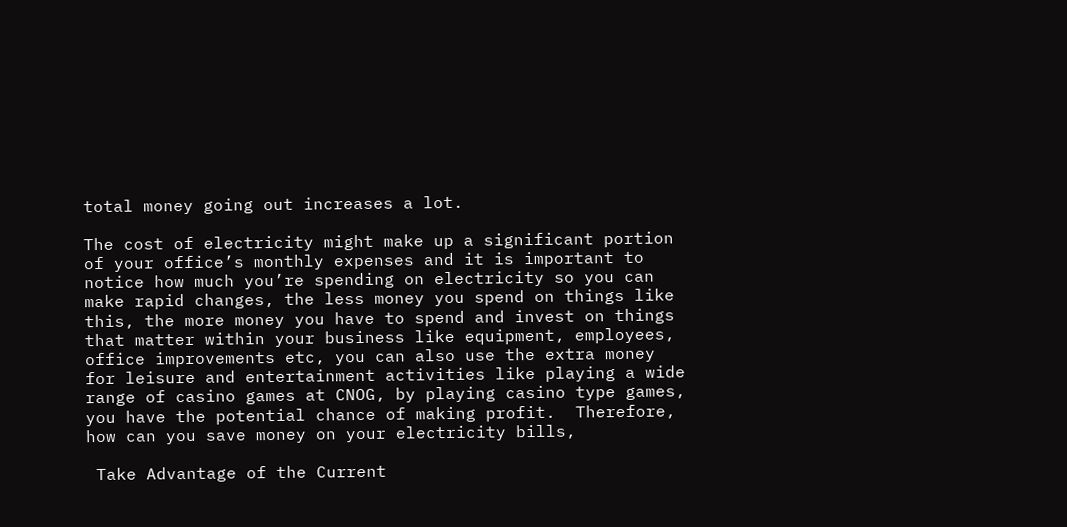total money going out increases a lot.

The cost of electricity might make up a significant portion of your office’s monthly expenses and it is important to notice how much you’re spending on electricity so you can make rapid changes, the less money you spend on things like this, the more money you have to spend and invest on things that matter within your business like equipment, employees, office improvements etc, you can also use the extra money for leisure and entertainment activities like playing a wide range of casino games at CNOG, by playing casino type games, you have the potential chance of making profit.  Therefore, how can you save money on your electricity bills,

 Take Advantage of the Current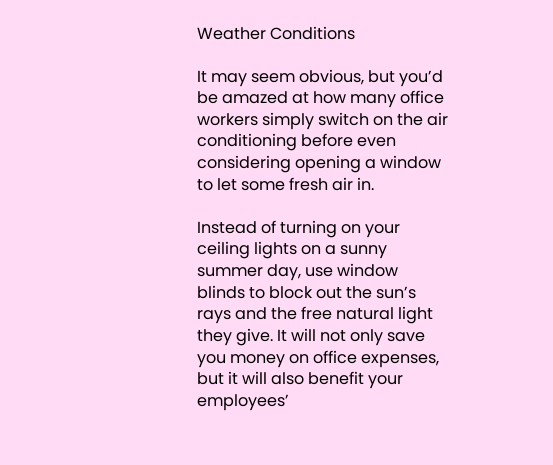Weather Conditions

It may seem obvious, but you’d be amazed at how many office workers simply switch on the air conditioning before even considering opening a window to let some fresh air in.

Instead of turning on your ceiling lights on a sunny summer day, use window blinds to block out the sun’s rays and the free natural light they give. It will not only save you money on office expenses, but it will also benefit your employees’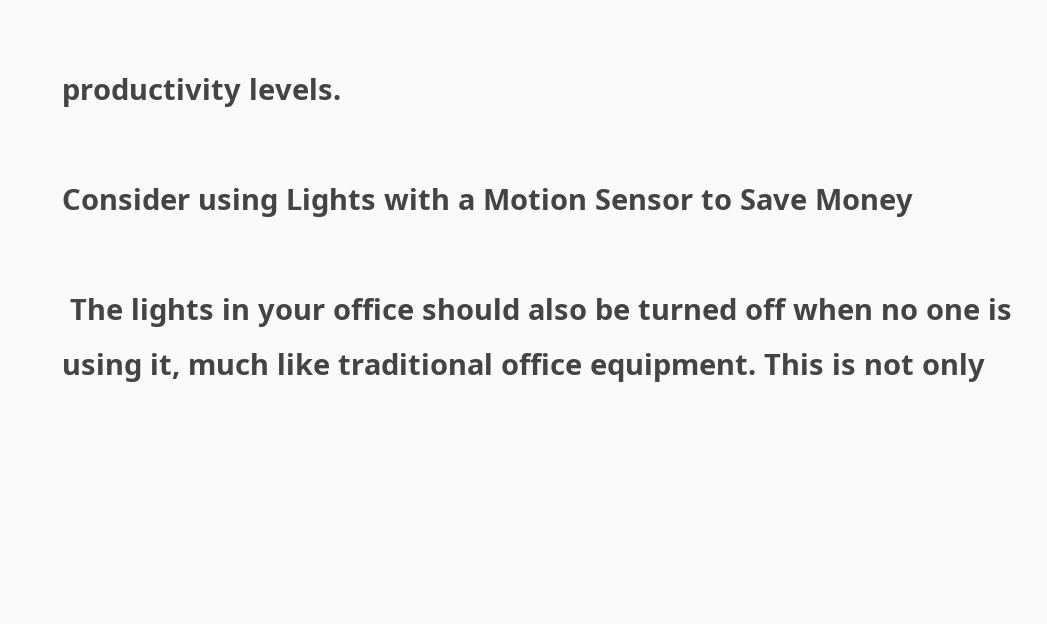productivity levels.

Consider using Lights with a Motion Sensor to Save Money

 The lights in your office should also be turned off when no one is using it, much like traditional office equipment. This is not only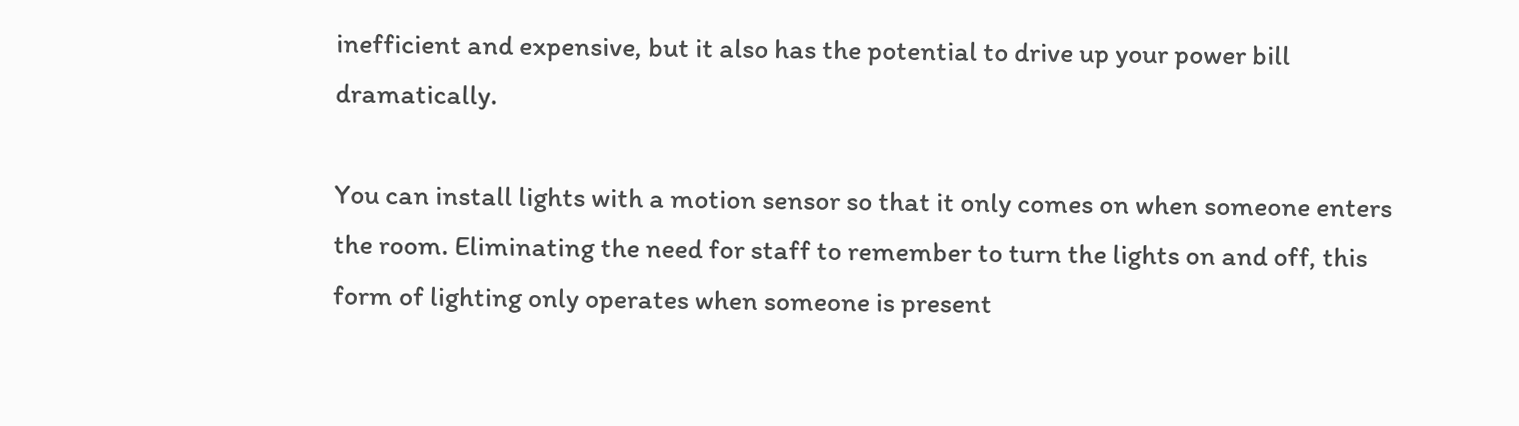inefficient and expensive, but it also has the potential to drive up your power bill dramatically.

You can install lights with a motion sensor so that it only comes on when someone enters the room. Eliminating the need for staff to remember to turn the lights on and off, this form of lighting only operates when someone is present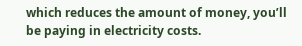which reduces the amount of money, you’ll be paying in electricity costs.